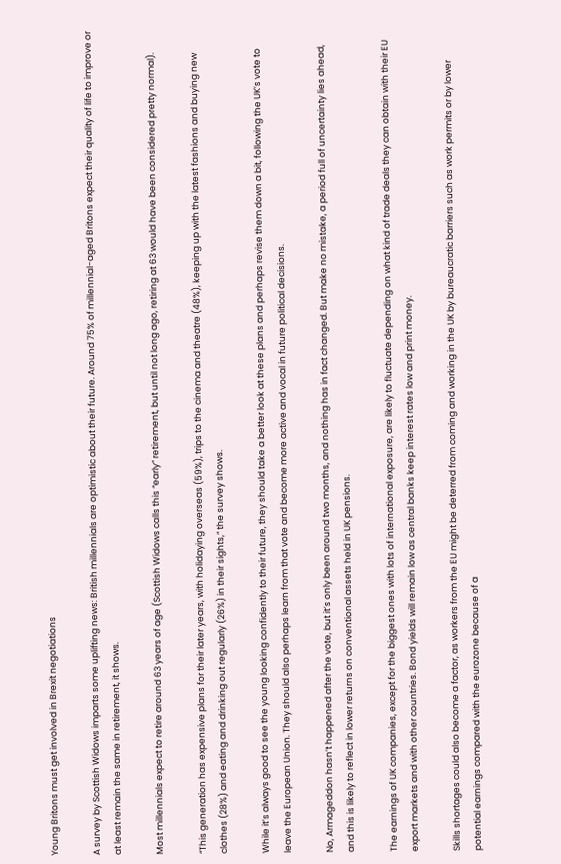Young Britons must get involved in Brexit negotiations

A survey by Scottish Widows imparts some uplifting news: British millennials are optimistic about their future. Around 75% of millennial-aged Britons expect their quality of life to improve or at least remain the same in retirement, it shows.

Most millennials expect to retire around 63 years of age (Scottish Widows calls this “early” retirement, but until not long ago, retiring at 63 would have been considered pretty normal).

“This generation has expensive plans for their later years, with holidaying overseas (59%), trips to the cinema and theatre (48%), keeping up with the latest fashions and buying new clothes (28%) and eating and drinking out regularly (26%) in their sights,” the survey shows.

While it’s always good to see the young looking confidently to their future, they should take a better look at these plans and perhaps revise them down a bit, following the UK’s vote to leave the European Union. They should also perhaps learn from that vote and become more active and vocal in future political decisions.

No, Armageddon hasn’t happened after the vote, but it’s only been around two months, and nothing has in fact changed. But make no mistake, a period full of uncertainty lies ahead, and this is likely to reflect in lower returns on conventional assets held in UK pensions.

The earnings of UK companies, except for the biggest ones with lots of international exposure, are likely to fluctuate depending on what kind of trade deals they can obtain with their EU export markets and with other countries. Bond yields will remain low as central banks keep interest rates low and print money.

Skills shortages could also become a factor, as workers from the EU might be deterred from coming and working in the UK by bureaucratic barriers such as work permits or by lower potential earnings compared with the eurozone because of a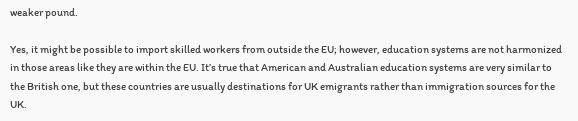weaker pound.

Yes, it might be possible to import skilled workers from outside the EU; however, education systems are not harmonized in those areas like they are within the EU. It’s true that American and Australian education systems are very similar to the British one, but these countries are usually destinations for UK emigrants rather than immigration sources for the UK.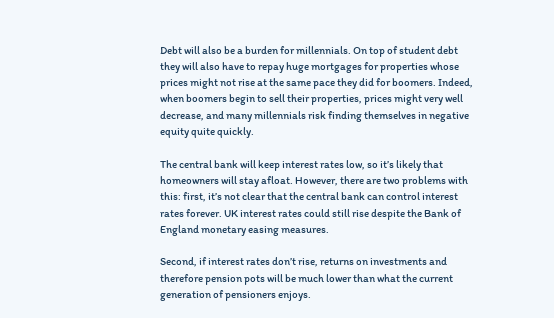Debt will also be a burden for millennials. On top of student debt they will also have to repay huge mortgages for properties whose prices might not rise at the same pace they did for boomers. Indeed, when boomers begin to sell their properties, prices might very well decrease, and many millennials risk finding themselves in negative equity quite quickly.

The central bank will keep interest rates low, so it’s likely that homeowners will stay afloat. However, there are two problems with this: first, it’s not clear that the central bank can control interest rates forever. UK interest rates could still rise despite the Bank of England monetary easing measures.

Second, if interest rates don’t rise, returns on investments and therefore pension pots will be much lower than what the current generation of pensioners enjoys.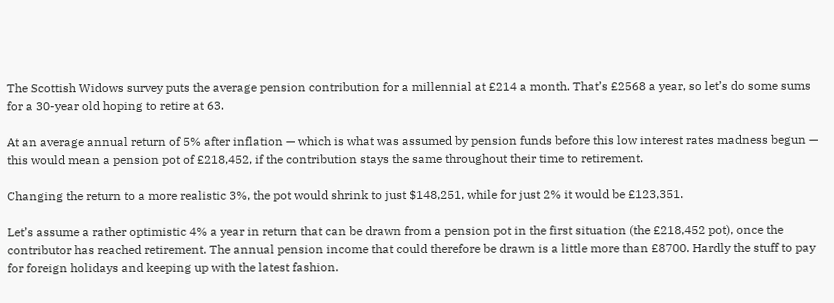The Scottish Widows survey puts the average pension contribution for a millennial at £214 a month. That’s £2568 a year, so let’s do some sums for a 30-year old hoping to retire at 63.

At an average annual return of 5% after inflation — which is what was assumed by pension funds before this low interest rates madness begun — this would mean a pension pot of £218,452, if the contribution stays the same throughout their time to retirement.

Changing the return to a more realistic 3%, the pot would shrink to just $148,251, while for just 2% it would be £123,351.

Let’s assume a rather optimistic 4% a year in return that can be drawn from a pension pot in the first situation (the £218,452 pot), once the contributor has reached retirement. The annual pension income that could therefore be drawn is a little more than £8700. Hardly the stuff to pay for foreign holidays and keeping up with the latest fashion.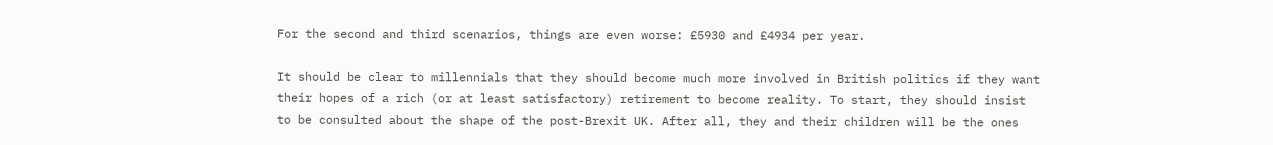For the second and third scenarios, things are even worse: £5930 and £4934 per year.

It should be clear to millennials that they should become much more involved in British politics if they want their hopes of a rich (or at least satisfactory) retirement to become reality. To start, they should insist to be consulted about the shape of the post-Brexit UK. After all, they and their children will be the ones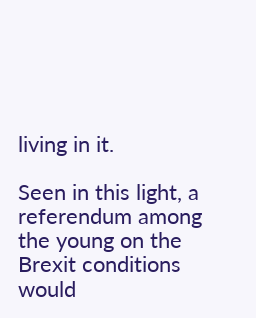living in it.

Seen in this light, a referendum among the young on the Brexit conditions would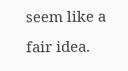seem like a fair idea.